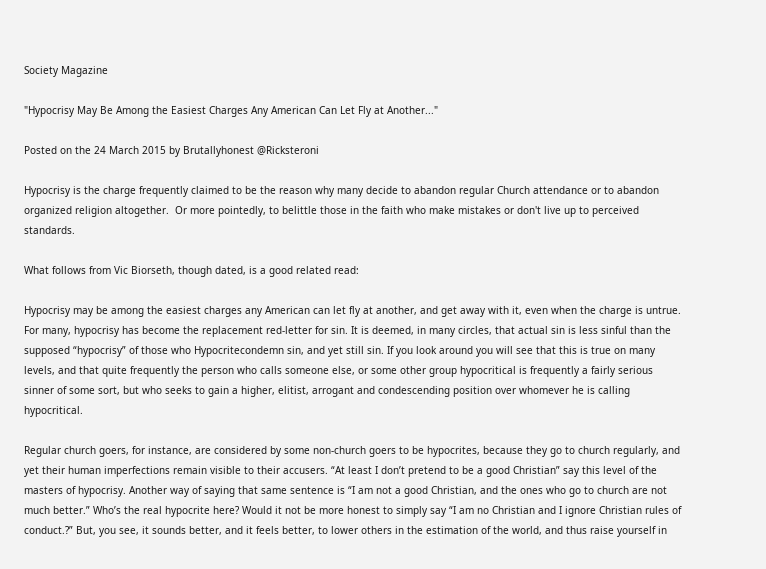Society Magazine

"Hypocrisy May Be Among the Easiest Charges Any American Can Let Fly at Another..."

Posted on the 24 March 2015 by Brutallyhonest @Ricksteroni

Hypocrisy is the charge frequently claimed to be the reason why many decide to abandon regular Church attendance or to abandon organized religion altogether.  Or more pointedly, to belittle those in the faith who make mistakes or don't live up to perceived standards.

What follows from Vic Biorseth, though dated, is a good related read:

Hypocrisy may be among the easiest charges any American can let fly at another, and get away with it, even when the charge is untrue. For many, hypocrisy has become the replacement red-letter for sin. It is deemed, in many circles, that actual sin is less sinful than the supposed “hypocrisy” of those who Hypocritecondemn sin, and yet still sin. If you look around you will see that this is true on many levels, and that quite frequently the person who calls someone else, or some other group hypocritical is frequently a fairly serious sinner of some sort, but who seeks to gain a higher, elitist, arrogant and condescending position over whomever he is calling hypocritical.

Regular church goers, for instance, are considered by some non-church goers to be hypocrites, because they go to church regularly, and yet their human imperfections remain visible to their accusers. “At least I don’t pretend to be a good Christian” say this level of the masters of hypocrisy. Another way of saying that same sentence is “I am not a good Christian, and the ones who go to church are not much better.” Who’s the real hypocrite here? Would it not be more honest to simply say “I am no Christian and I ignore Christian rules of conduct.?” But, you see, it sounds better, and it feels better, to lower others in the estimation of the world, and thus raise yourself in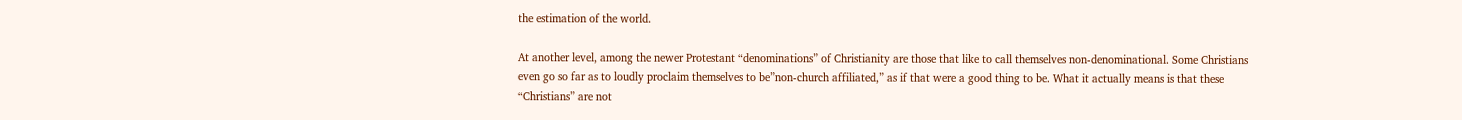the estimation of the world.

At another level, among the newer Protestant “denominations” of Christianity are those that like to call themselves non-denominational. Some Christians even go so far as to loudly proclaim themselves to be”non-church affiliated,” as if that were a good thing to be. What it actually means is that these “Christians” are not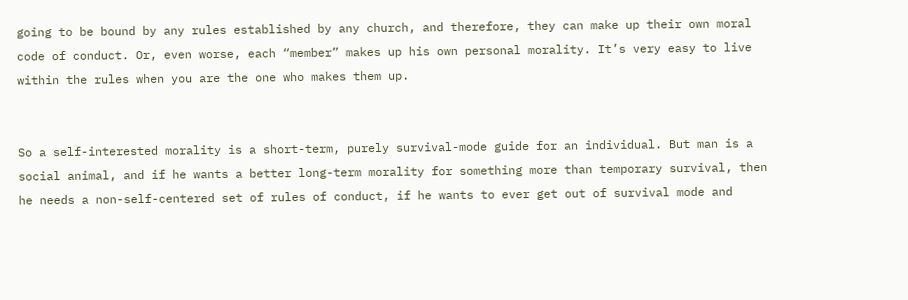going to be bound by any rules established by any church, and therefore, they can make up their own moral code of conduct. Or, even worse, each “member” makes up his own personal morality. It’s very easy to live within the rules when you are the one who makes them up.


So a self-interested morality is a short-term, purely survival-mode guide for an individual. But man is a social animal, and if he wants a better long-term morality for something more than temporary survival, then he needs a non-self-centered set of rules of conduct, if he wants to ever get out of survival mode and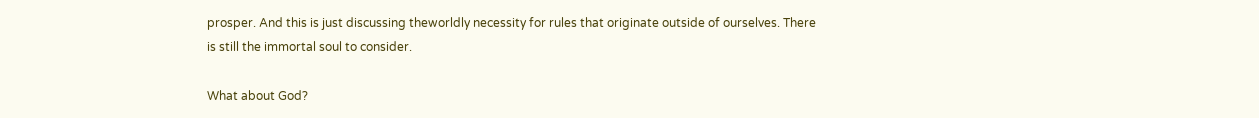prosper. And this is just discussing theworldly necessity for rules that originate outside of ourselves. There is still the immortal soul to consider.

What about God?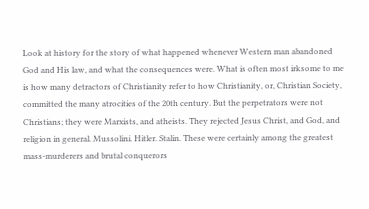Look at history for the story of what happened whenever Western man abandoned God and His law, and what the consequences were. What is often most irksome to me is how many detractors of Christianity refer to how Christianity, or, Christian Society, committed the many atrocities of the 20th century. But the perpetrators were not Christians; they were Marxists, and atheists. They rejected Jesus Christ, and God, and religion in general. Mussolini. Hitler. Stalin. These were certainly among the greatest mass-murderers and brutal conquerors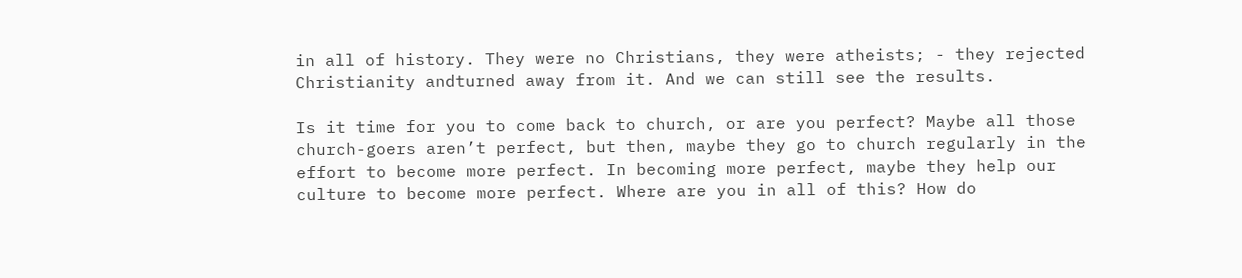in all of history. They were no Christians, they were atheists; - they rejected Christianity andturned away from it. And we can still see the results.

Is it time for you to come back to church, or are you perfect? Maybe all those church-goers aren’t perfect, but then, maybe they go to church regularly in the effort to become more perfect. In becoming more perfect, maybe they help our culture to become more perfect. Where are you in all of this? How do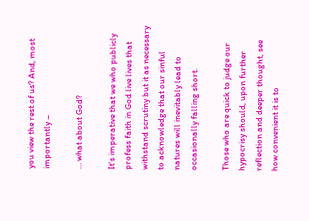you view the rest of us? And, most importantly –

… what about God?

It's imperative that we who publicly profess faith in God live lives that withstand scrutiny but it as necessary to acknowledge that our sinful natures will inevitably lead to occasionally falling short.

Those who are quick to judge our hypocrisy should, upon further reflection and deeper thought, see how convenient it is to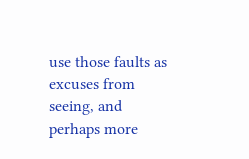use those faults as excuses from seeing, and perhaps more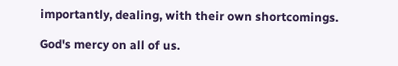importantly, dealing, with their own shortcomings.

God's mercy on all of us.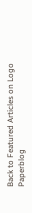Back to Featured Articles on Logo Paperblog